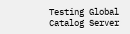Testing Global Catalog Server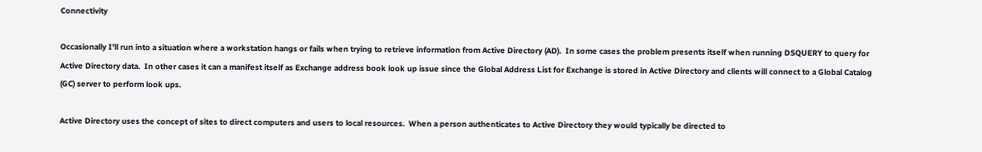Connectivity

Occasionally I'll run into a situation where a workstation hangs or fails when trying to retrieve information from Active Directory (AD).  In some cases the problem presents itself when running DSQUERY to query for Active Directory data.  In other cases it can a manifest itself as Exchange address book look up issue since the Global Address List for Exchange is stored in Active Directory and clients will connect to a Global Catalog (GC) server to perform look ups.

Active Directory uses the concept of sites to direct computers and users to local resources.  When a person authenticates to Active Directory they would typically be directed to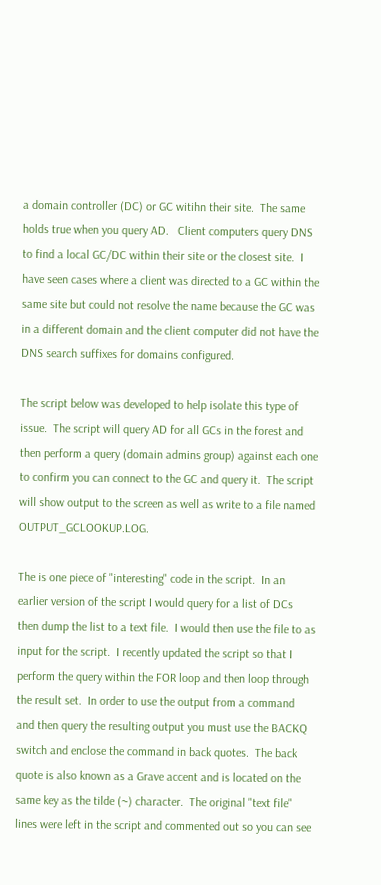a domain controller (DC) or GC witihn their site.  The same holds true when you query AD.   Client computers query DNS to find a local GC/DC within their site or the closest site.  I have seen cases where a client was directed to a GC within the same site but could not resolve the name because the GC was in a different domain and the client computer did not have the DNS search suffixes for domains configured.

The script below was developed to help isolate this type of issue.  The script will query AD for all GCs in the forest and then perform a query (domain admins group) against each one to confirm you can connect to the GC and query it.  The script will show output to the screen as well as write to a file named OUTPUT_GCLOOKUP.LOG.

The is one piece of "interesting" code in the script.  In an earlier version of the script I would query for a list of DCs then dump the list to a text file.  I would then use the file to as input for the script.  I recently updated the script so that I perform the query within the FOR loop and then loop through the result set.  In order to use the output from a command and then query the resulting output you must use the BACKQ switch and enclose the command in back quotes.  The back quote is also known as a Grave accent and is located on the same key as the tilde (~) character.  The original "text file" lines were left in the script and commented out so you can see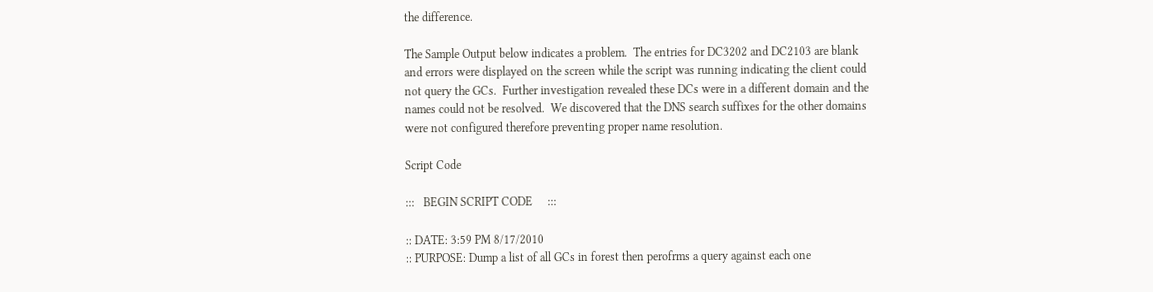the difference.

The Sample Output below indicates a problem.  The entries for DC3202 and DC2103 are blank and errors were displayed on the screen while the script was running indicating the client could not query the GCs.  Further investigation revealed these DCs were in a different domain and the names could not be resolved.  We discovered that the DNS search suffixes for the other domains were not configured therefore preventing proper name resolution.

Script Code

:::   BEGIN SCRIPT CODE     :::

:: DATE: 3:59 PM 8/17/2010
:: PURPOSE: Dump a list of all GCs in forest then perofrms a query against each one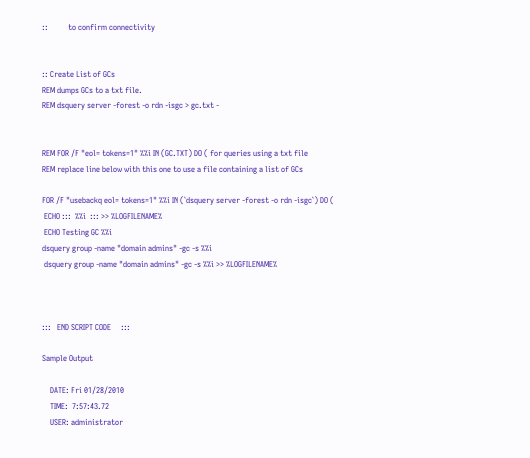::          to confirm connectivity


:: Create List of GCs
REM dumps GCs to a txt file.
REM dsquery server -forest -o rdn -isgc > gc.txt -


REM FOR /F "eol= tokens=1" %%i IN (GC.TXT) DO ( for queries using a txt file
REM replace line below with this one to use a file containing a list of GCs

FOR /F "usebackq eol= tokens=1" %%i IN (`dsquery server -forest -o rdn -isgc`) DO (
 ECHO :::  %%i  ::: >> %LOGFILENAME%
 ECHO Testing GC %%i
dsquery group -name "domain admins" -gc -s %%i
 dsquery group -name "domain admins" -gc -s %%i >> %LOGFILENAME%



:::   END SCRIPT CODE     :::

Sample Output

    DATE: Fri 01/28/2010
    TIME:  7:57:43.72
    USER: administrator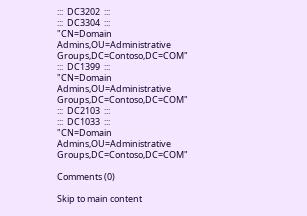:::  DC3202  :::
:::  DC3304  :::
"CN=Domain Admins,OU=Administrative Groups,DC=Contoso,DC=COM"
:::  DC1399  :::
"CN=Domain Admins,OU=Administrative Groups,DC=Contoso,DC=COM"
:::  DC2103  :::
:::  DC1033  :::
"CN=Domain Admins,OU=Administrative Groups,DC=Contoso,DC=COM"

Comments (0)

Skip to main content